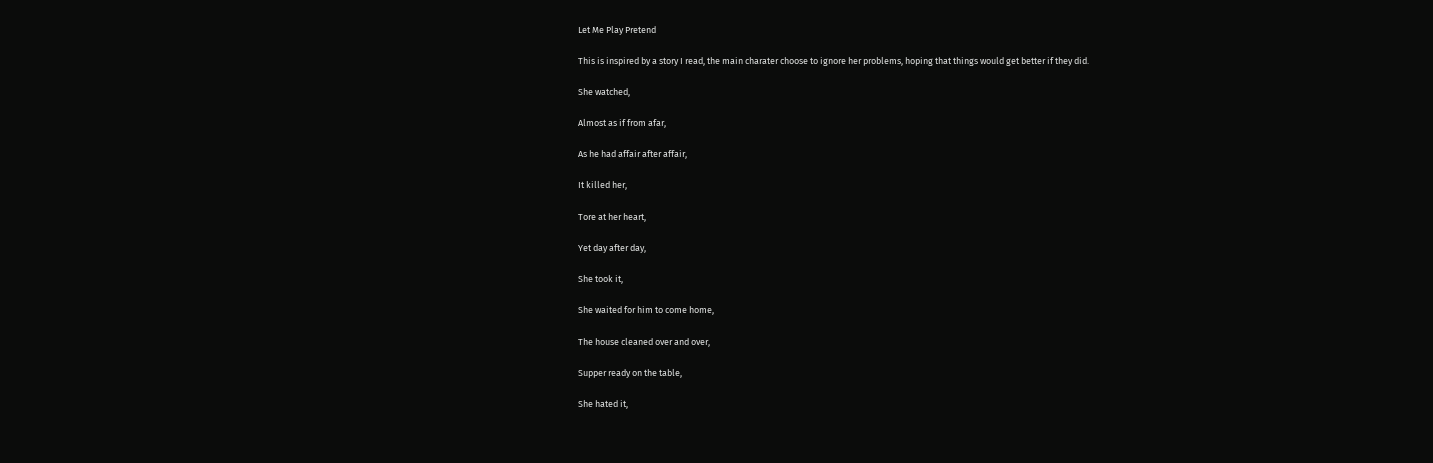Let Me Play Pretend

This is inspired by a story I read, the main charater choose to ignore her problems, hoping that things would get better if they did.

She watched,

Almost as if from afar,

As he had affair after affair,

It killed her,

Tore at her heart,

Yet day after day,

She took it,

She waited for him to come home,

The house cleaned over and over,

Supper ready on the table,

She hated it,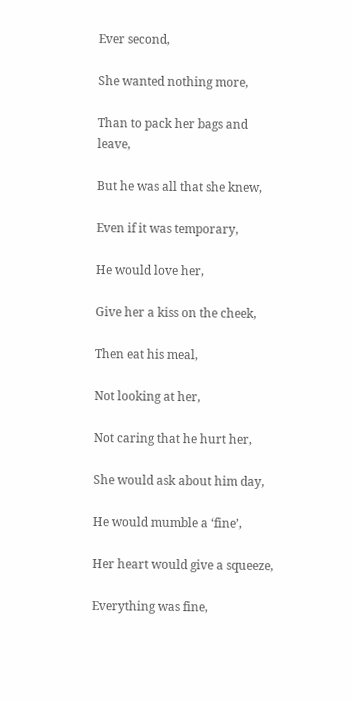Ever second,

She wanted nothing more,

Than to pack her bags and leave,

But he was all that she knew,

Even if it was temporary,

He would love her,

Give her a kiss on the cheek,

Then eat his meal,

Not looking at her,

Not caring that he hurt her,

She would ask about him day,

He would mumble a ‘fine’,

Her heart would give a squeeze,

Everything was fine,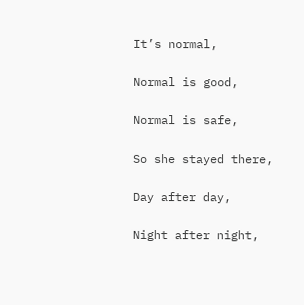It’s normal,

Normal is good,

Normal is safe,

So she stayed there,

Day after day,

Night after night,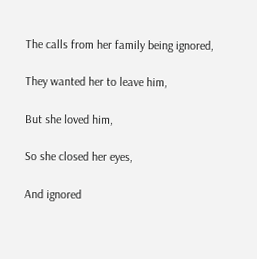The calls from her family being ignored,

They wanted her to leave him,

But she loved him,

So she closed her eyes,

And ignored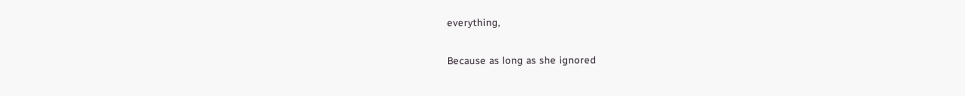everything,

Because as long as she ignored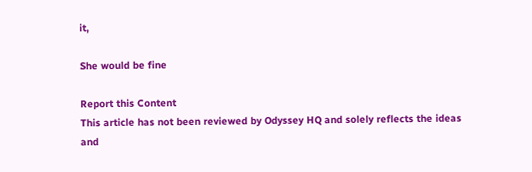it,

She would be fine

Report this Content
This article has not been reviewed by Odyssey HQ and solely reflects the ideas and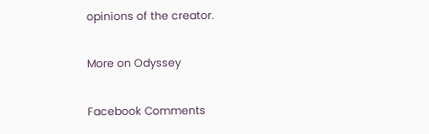opinions of the creator.

More on Odyssey

Facebook Comments